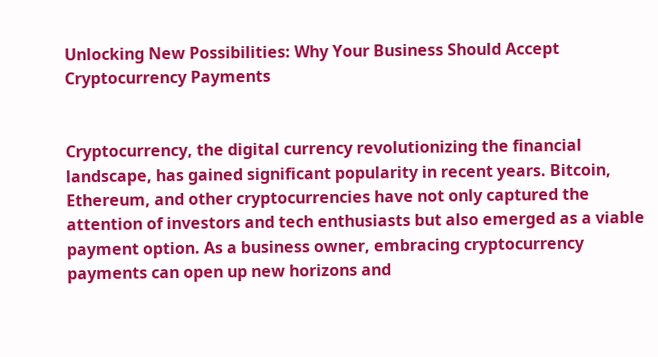Unlocking New Possibilities: Why Your Business Should Accept Cryptocurrency Payments


Cryptocurrency, the digital currency revolutionizing the financial landscape, has gained significant popularity in recent years. Bitcoin, Ethereum, and other cryptocurrencies have not only captured the attention of investors and tech enthusiasts but also emerged as a viable payment option. As a business owner, embracing cryptocurrency payments can open up new horizons and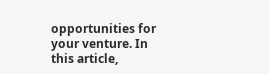opportunities for your venture. In this article,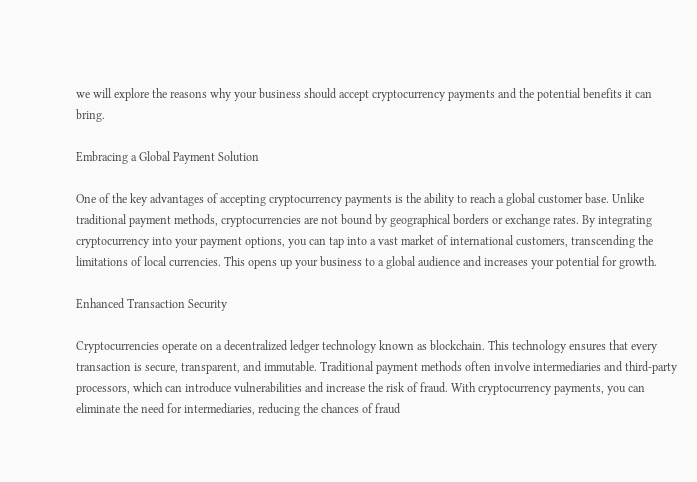we will explore the reasons why your business should accept cryptocurrency payments and the potential benefits it can bring.

Embracing a Global Payment Solution

One of the key advantages of accepting cryptocurrency payments is the ability to reach a global customer base. Unlike traditional payment methods, cryptocurrencies are not bound by geographical borders or exchange rates. By integrating cryptocurrency into your payment options, you can tap into a vast market of international customers, transcending the limitations of local currencies. This opens up your business to a global audience and increases your potential for growth.

Enhanced Transaction Security

Cryptocurrencies operate on a decentralized ledger technology known as blockchain. This technology ensures that every transaction is secure, transparent, and immutable. Traditional payment methods often involve intermediaries and third-party processors, which can introduce vulnerabilities and increase the risk of fraud. With cryptocurrency payments, you can eliminate the need for intermediaries, reducing the chances of fraud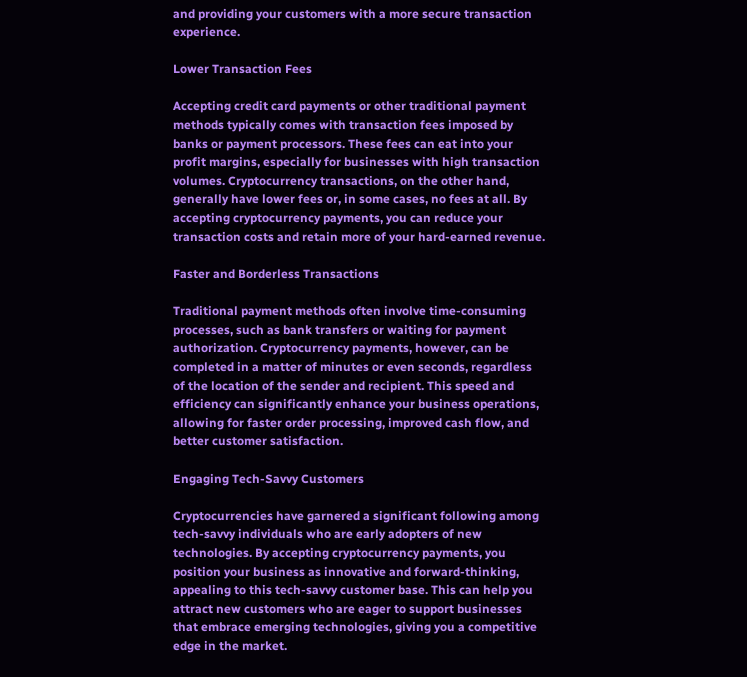and providing your customers with a more secure transaction experience.

Lower Transaction Fees

Accepting credit card payments or other traditional payment methods typically comes with transaction fees imposed by banks or payment processors. These fees can eat into your profit margins, especially for businesses with high transaction volumes. Cryptocurrency transactions, on the other hand, generally have lower fees or, in some cases, no fees at all. By accepting cryptocurrency payments, you can reduce your transaction costs and retain more of your hard-earned revenue.

Faster and Borderless Transactions

Traditional payment methods often involve time-consuming processes, such as bank transfers or waiting for payment authorization. Cryptocurrency payments, however, can be completed in a matter of minutes or even seconds, regardless of the location of the sender and recipient. This speed and efficiency can significantly enhance your business operations, allowing for faster order processing, improved cash flow, and better customer satisfaction.

Engaging Tech-Savvy Customers

Cryptocurrencies have garnered a significant following among tech-savvy individuals who are early adopters of new technologies. By accepting cryptocurrency payments, you position your business as innovative and forward-thinking, appealing to this tech-savvy customer base. This can help you attract new customers who are eager to support businesses that embrace emerging technologies, giving you a competitive edge in the market.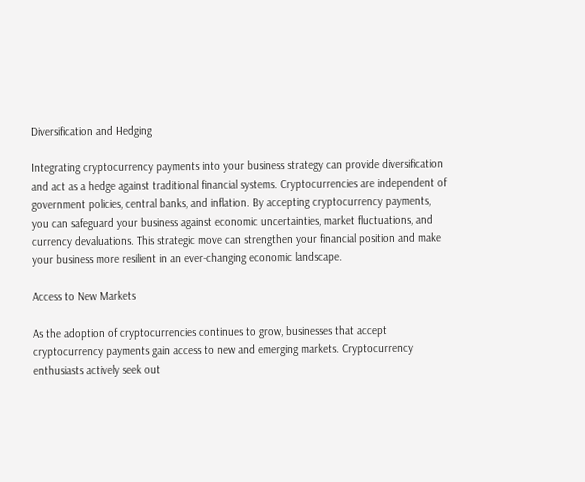Diversification and Hedging

Integrating cryptocurrency payments into your business strategy can provide diversification and act as a hedge against traditional financial systems. Cryptocurrencies are independent of government policies, central banks, and inflation. By accepting cryptocurrency payments, you can safeguard your business against economic uncertainties, market fluctuations, and currency devaluations. This strategic move can strengthen your financial position and make your business more resilient in an ever-changing economic landscape.

Access to New Markets

As the adoption of cryptocurrencies continues to grow, businesses that accept cryptocurrency payments gain access to new and emerging markets. Cryptocurrency enthusiasts actively seek out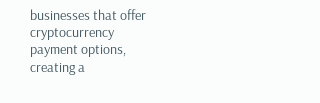businesses that offer cryptocurrency payment options, creating a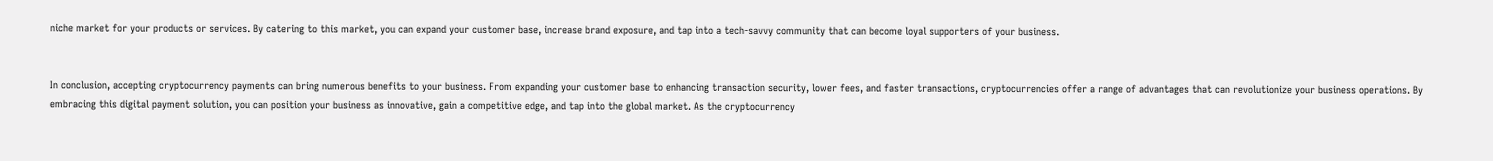niche market for your products or services. By catering to this market, you can expand your customer base, increase brand exposure, and tap into a tech-savvy community that can become loyal supporters of your business.


In conclusion, accepting cryptocurrency payments can bring numerous benefits to your business. From expanding your customer base to enhancing transaction security, lower fees, and faster transactions, cryptocurrencies offer a range of advantages that can revolutionize your business operations. By embracing this digital payment solution, you can position your business as innovative, gain a competitive edge, and tap into the global market. As the cryptocurrency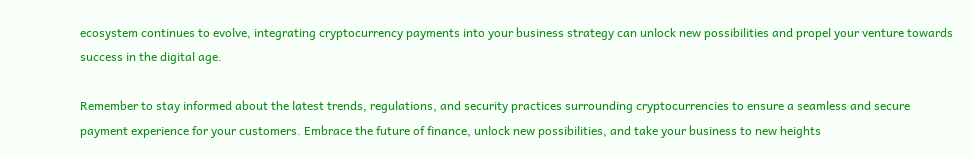ecosystem continues to evolve, integrating cryptocurrency payments into your business strategy can unlock new possibilities and propel your venture towards success in the digital age.

Remember to stay informed about the latest trends, regulations, and security practices surrounding cryptocurrencies to ensure a seamless and secure payment experience for your customers. Embrace the future of finance, unlock new possibilities, and take your business to new heights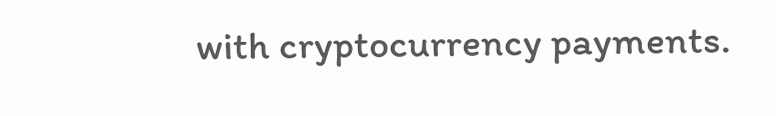with cryptocurrency payments.